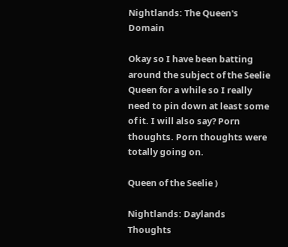Nightlands: The Queen's Domain

Okay so I have been batting around the subject of the Seelie Queen for a while so I really need to pin down at least some of it. I will also say? Porn thoughts. Porn thoughts were totally going on.

Queen of the Seelie )

Nightlands: Daylands Thoughts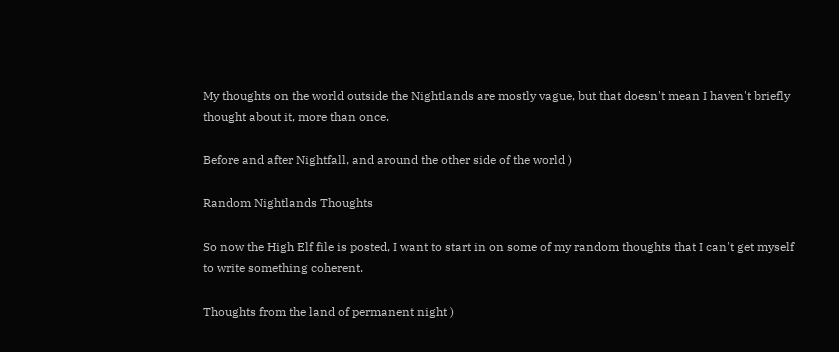My thoughts on the world outside the Nightlands are mostly vague, but that doesn't mean I haven't briefly thought about it, more than once.

Before and after Nightfall, and around the other side of the world )

Random Nightlands Thoughts

So now the High Elf file is posted, I want to start in on some of my random thoughts that I can't get myself to write something coherent.

Thoughts from the land of permanent night )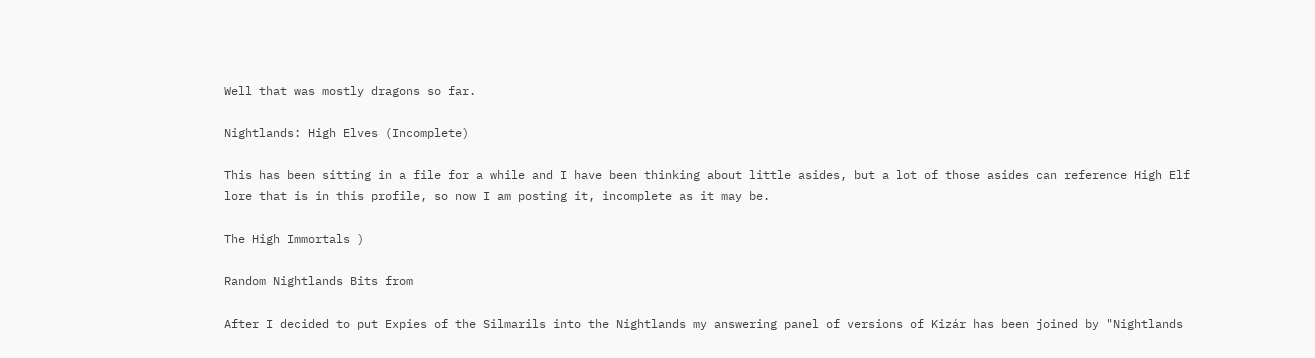Well that was mostly dragons so far.

Nightlands: High Elves (Incomplete)

This has been sitting in a file for a while and I have been thinking about little asides, but a lot of those asides can reference High Elf lore that is in this profile, so now I am posting it, incomplete as it may be.

The High Immortals )

Random Nightlands Bits from

After I decided to put Expies of the Silmarils into the Nightlands my answering panel of versions of Kizár has been joined by "Nightlands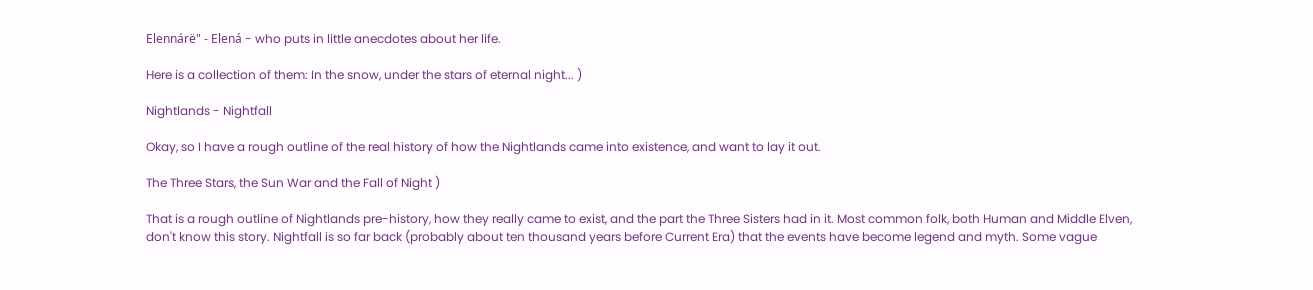Elennárë" - Elená - who puts in little anecdotes about her life.

Here is a collection of them: In the snow, under the stars of eternal night... )

Nightlands - Nightfall

Okay, so I have a rough outline of the real history of how the Nightlands came into existence, and want to lay it out.

The Three Stars, the Sun War and the Fall of Night )

That is a rough outline of Nightlands pre-history, how they really came to exist, and the part the Three Sisters had in it. Most common folk, both Human and Middle Elven, don't know this story. Nightfall is so far back (probably about ten thousand years before Current Era) that the events have become legend and myth. Some vague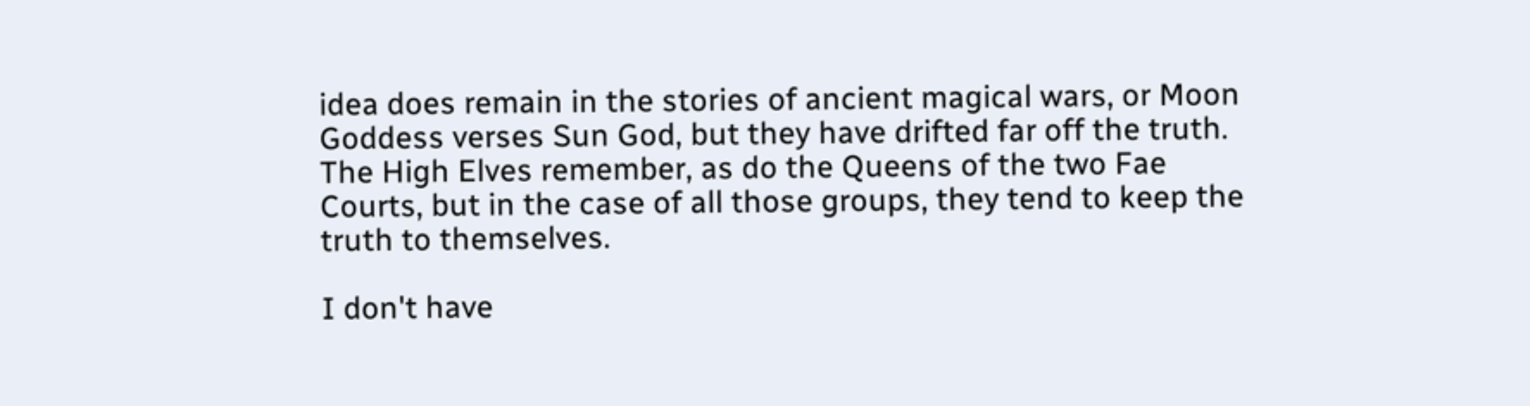idea does remain in the stories of ancient magical wars, or Moon Goddess verses Sun God, but they have drifted far off the truth. The High Elves remember, as do the Queens of the two Fae Courts, but in the case of all those groups, they tend to keep the truth to themselves.

I don't have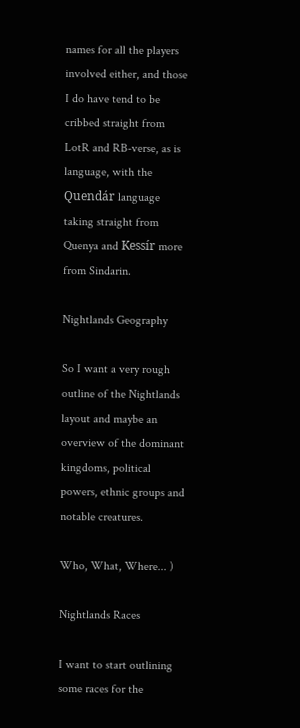names for all the players involved either, and those I do have tend to be cribbed straight from LotR and RB-verse, as is language, with the Quendár language taking straight from Quenya and Kessír more from Sindarin.

Nightlands Geography

So I want a very rough outline of the Nightlands layout and maybe an overview of the dominant kingdoms, political powers, ethnic groups and notable creatures.

Who, What, Where... )

Nightlands Races

I want to start outlining some races for the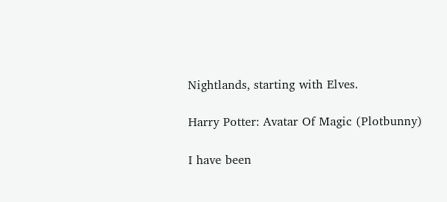Nightlands, starting with Elves.

Harry Potter: Avatar Of Magic (Plotbunny)

I have been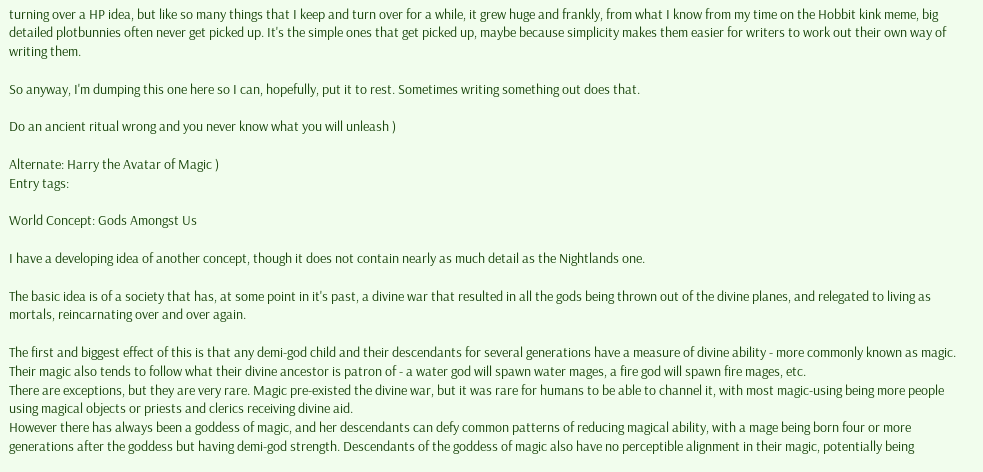turning over a HP idea, but like so many things that I keep and turn over for a while, it grew huge and frankly, from what I know from my time on the Hobbit kink meme, big detailed plotbunnies often never get picked up. It's the simple ones that get picked up, maybe because simplicity makes them easier for writers to work out their own way of writing them.

So anyway, I'm dumping this one here so I can, hopefully, put it to rest. Sometimes writing something out does that.

Do an ancient ritual wrong and you never know what you will unleash )

Alternate: Harry the Avatar of Magic )
Entry tags:

World Concept: Gods Amongst Us

I have a developing idea of another concept, though it does not contain nearly as much detail as the Nightlands one.

The basic idea is of a society that has, at some point in it's past, a divine war that resulted in all the gods being thrown out of the divine planes, and relegated to living as mortals, reincarnating over and over again.

The first and biggest effect of this is that any demi-god child and their descendants for several generations have a measure of divine ability - more commonly known as magic. Their magic also tends to follow what their divine ancestor is patron of - a water god will spawn water mages, a fire god will spawn fire mages, etc.
There are exceptions, but they are very rare. Magic pre-existed the divine war, but it was rare for humans to be able to channel it, with most magic-using being more people using magical objects or priests and clerics receiving divine aid.
However there has always been a goddess of magic, and her descendants can defy common patterns of reducing magical ability, with a mage being born four or more generations after the goddess but having demi-god strength. Descendants of the goddess of magic also have no perceptible alignment in their magic, potentially being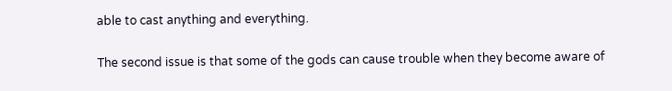able to cast anything and everything.

The second issue is that some of the gods can cause trouble when they become aware of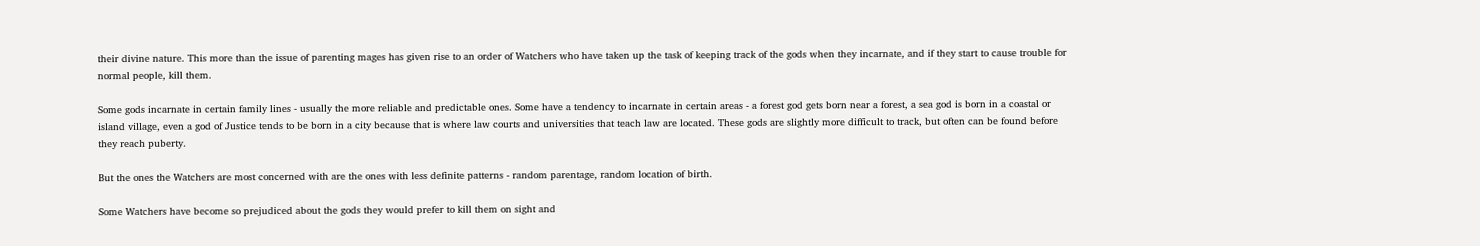their divine nature. This more than the issue of parenting mages has given rise to an order of Watchers who have taken up the task of keeping track of the gods when they incarnate, and if they start to cause trouble for normal people, kill them.

Some gods incarnate in certain family lines - usually the more reliable and predictable ones. Some have a tendency to incarnate in certain areas - a forest god gets born near a forest, a sea god is born in a coastal or island village, even a god of Justice tends to be born in a city because that is where law courts and universities that teach law are located. These gods are slightly more difficult to track, but often can be found before they reach puberty.

But the ones the Watchers are most concerned with are the ones with less definite patterns - random parentage, random location of birth.

Some Watchers have become so prejudiced about the gods they would prefer to kill them on sight and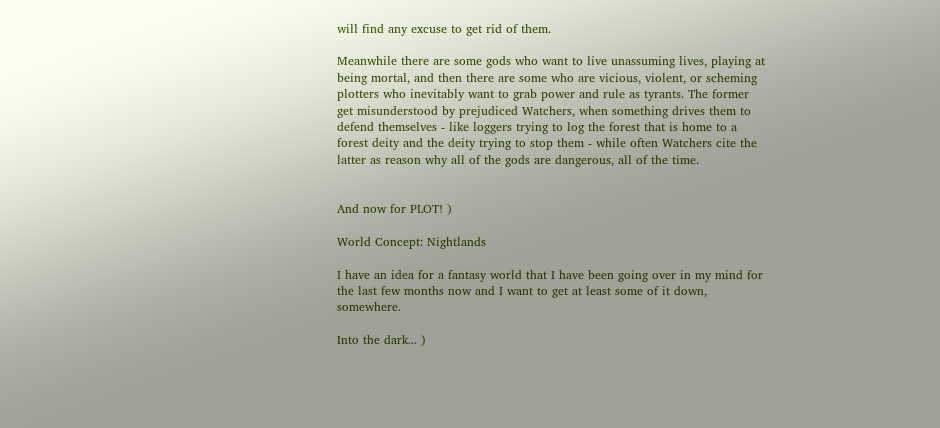will find any excuse to get rid of them.

Meanwhile there are some gods who want to live unassuming lives, playing at being mortal, and then there are some who are vicious, violent, or scheming plotters who inevitably want to grab power and rule as tyrants. The former get misunderstood by prejudiced Watchers, when something drives them to defend themselves - like loggers trying to log the forest that is home to a forest deity and the deity trying to stop them - while often Watchers cite the latter as reason why all of the gods are dangerous, all of the time.


And now for PLOT! )

World Concept: Nightlands

I have an idea for a fantasy world that I have been going over in my mind for the last few months now and I want to get at least some of it down, somewhere.

Into the dark... )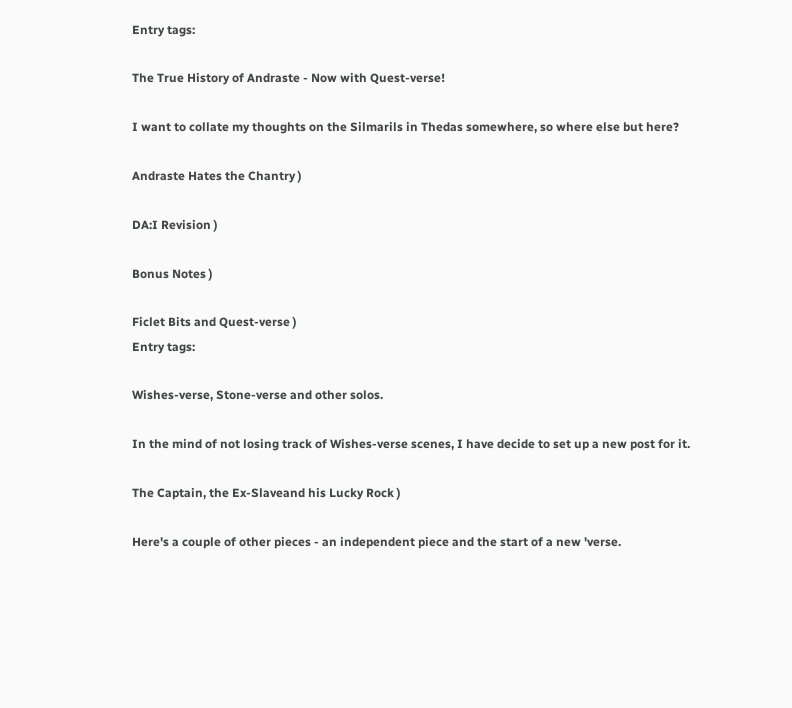Entry tags:

The True History of Andraste - Now with Quest-verse!

I want to collate my thoughts on the Silmarils in Thedas somewhere, so where else but here?

Andraste Hates the Chantry )

DA:I Revision )

Bonus Notes )

Ficlet Bits and Quest-verse )
Entry tags:

Wishes-verse, Stone-verse and other solos.

In the mind of not losing track of Wishes-verse scenes, I have decide to set up a new post for it.

The Captain, the Ex-Slaveand his Lucky Rock )

Here's a couple of other pieces - an independent piece and the start of a new 'verse.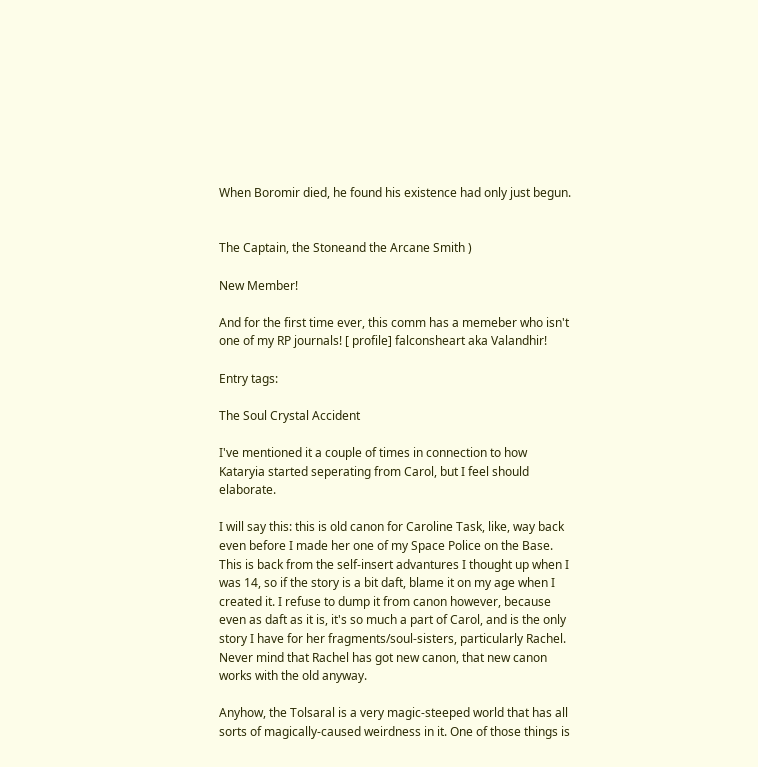When Boromir died, he found his existence had only just begun.


The Captain, the Stoneand the Arcane Smith )

New Member!

And for the first time ever, this comm has a memeber who isn't one of my RP journals! [ profile] falconsheart aka Valandhir!

Entry tags:

The Soul Crystal Accident

I've mentioned it a couple of times in connection to how Kataryia started seperating from Carol, but I feel should elaborate.

I will say this: this is old canon for Caroline Task, like, way back even before I made her one of my Space Police on the Base. This is back from the self-insert advantures I thought up when I was 14, so if the story is a bit daft, blame it on my age when I created it. I refuse to dump it from canon however, because even as daft as it is, it's so much a part of Carol, and is the only story I have for her fragments/soul-sisters, particularly Rachel. Never mind that Rachel has got new canon, that new canon works with the old anyway.

Anyhow, the Tolsaral is a very magic-steeped world that has all sorts of magically-caused weirdness in it. One of those things is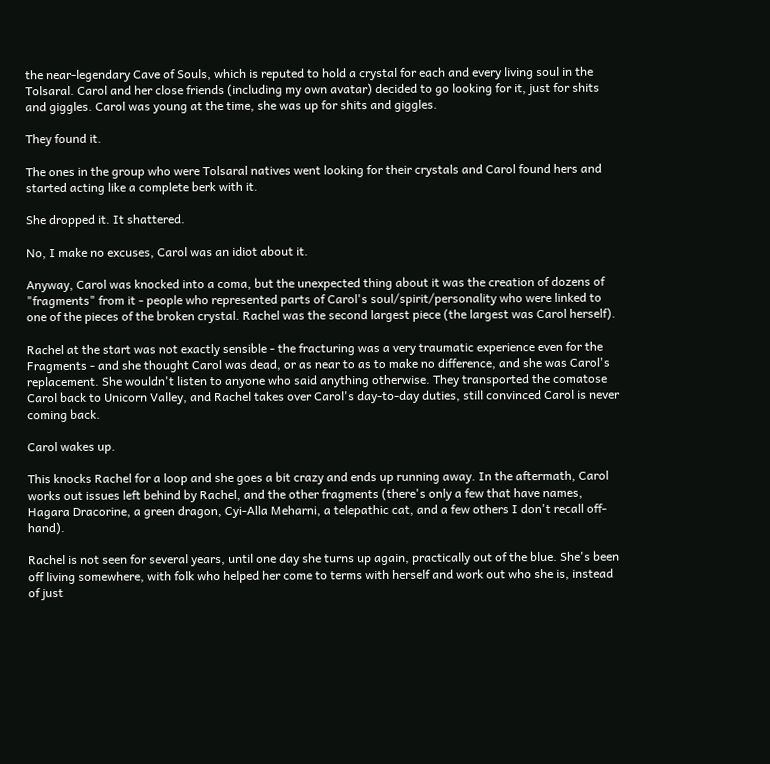the near-legendary Cave of Souls, which is reputed to hold a crystal for each and every living soul in the Tolsaral. Carol and her close friends (including my own avatar) decided to go looking for it, just for shits and giggles. Carol was young at the time, she was up for shits and giggles.

They found it.

The ones in the group who were Tolsaral natives went looking for their crystals and Carol found hers and started acting like a complete berk with it.

She dropped it. It shattered.

No, I make no excuses, Carol was an idiot about it.

Anyway, Carol was knocked into a coma, but the unexpected thing about it was the creation of dozens of "fragments" from it - people who represented parts of Carol's soul/spirit/personality who were linked to one of the pieces of the broken crystal. Rachel was the second largest piece (the largest was Carol herself).

Rachel at the start was not exactly sensible - the fracturing was a very traumatic experience even for the Fragments - and she thought Carol was dead, or as near to as to make no difference, and she was Carol's replacement. She wouldn't listen to anyone who said anything otherwise. They transported the comatose Carol back to Unicorn Valley, and Rachel takes over Carol's day-to-day duties, still convinced Carol is never coming back.

Carol wakes up.

This knocks Rachel for a loop and she goes a bit crazy and ends up running away. In the aftermath, Carol works out issues left behind by Rachel, and the other fragments (there's only a few that have names, Hagara Dracorine, a green dragon, Cyi-Alla Meharni, a telepathic cat, and a few others I don't recall off-hand).

Rachel is not seen for several years, until one day she turns up again, practically out of the blue. She's been off living somewhere, with folk who helped her come to terms with herself and work out who she is, instead of just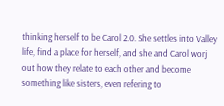thinking herself to be Carol 2.0. She settles into Valley life, find a place for herself, and she and Carol worj out how they relate to each other and become something like sisters, even refering to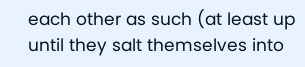each other as such (at least up until they salt themselves into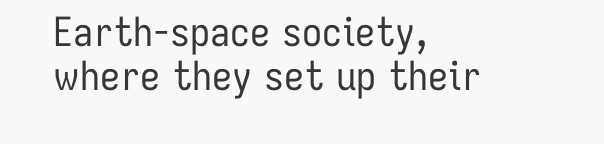Earth-space society, where they set up their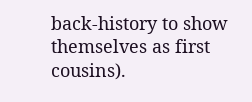back-history to show themselves as first cousins).